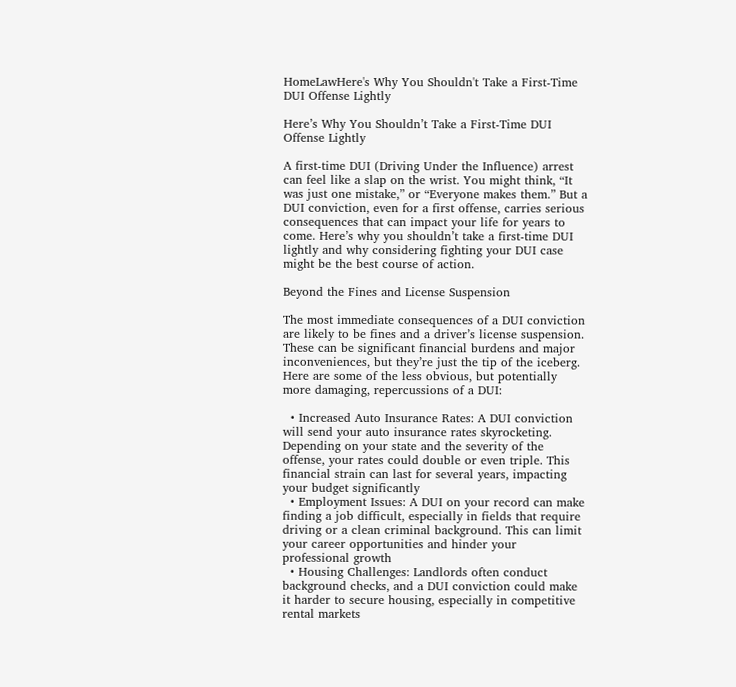HomeLawHere's Why You Shouldn't Take a First-Time DUI Offense Lightly

Here’s Why You Shouldn’t Take a First-Time DUI Offense Lightly

A first-time DUI (Driving Under the Influence) arrest can feel like a slap on the wrist. You might think, “It was just one mistake,” or “Everyone makes them.” But a DUI conviction, even for a first offense, carries serious consequences that can impact your life for years to come. Here’s why you shouldn’t take a first-time DUI lightly and why considering fighting your DUI case might be the best course of action.

Beyond the Fines and License Suspension

The most immediate consequences of a DUI conviction are likely to be fines and a driver’s license suspension. These can be significant financial burdens and major inconveniences, but they’re just the tip of the iceberg. Here are some of the less obvious, but potentially more damaging, repercussions of a DUI:

  • Increased Auto Insurance Rates: A DUI conviction will send your auto insurance rates skyrocketing. Depending on your state and the severity of the offense, your rates could double or even triple. This financial strain can last for several years, impacting your budget significantly
  • Employment Issues: A DUI on your record can make finding a job difficult, especially in fields that require driving or a clean criminal background. This can limit your career opportunities and hinder your professional growth
  • Housing Challenges: Landlords often conduct background checks, and a DUI conviction could make it harder to secure housing, especially in competitive rental markets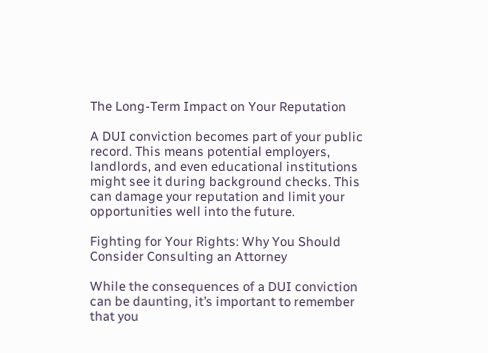The Long-Term Impact on Your Reputation

A DUI conviction becomes part of your public record. This means potential employers, landlords, and even educational institutions might see it during background checks. This can damage your reputation and limit your opportunities well into the future.

Fighting for Your Rights: Why You Should Consider Consulting an Attorney

While the consequences of a DUI conviction can be daunting, it’s important to remember that you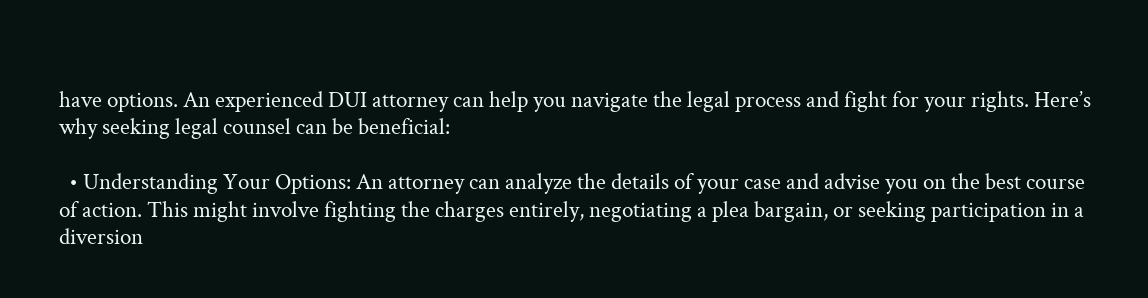have options. An experienced DUI attorney can help you navigate the legal process and fight for your rights. Here’s why seeking legal counsel can be beneficial:

  • Understanding Your Options: An attorney can analyze the details of your case and advise you on the best course of action. This might involve fighting the charges entirely, negotiating a plea bargain, or seeking participation in a diversion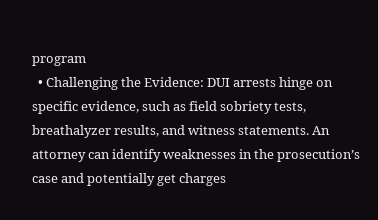program
  • Challenging the Evidence: DUI arrests hinge on specific evidence, such as field sobriety tests, breathalyzer results, and witness statements. An attorney can identify weaknesses in the prosecution’s case and potentially get charges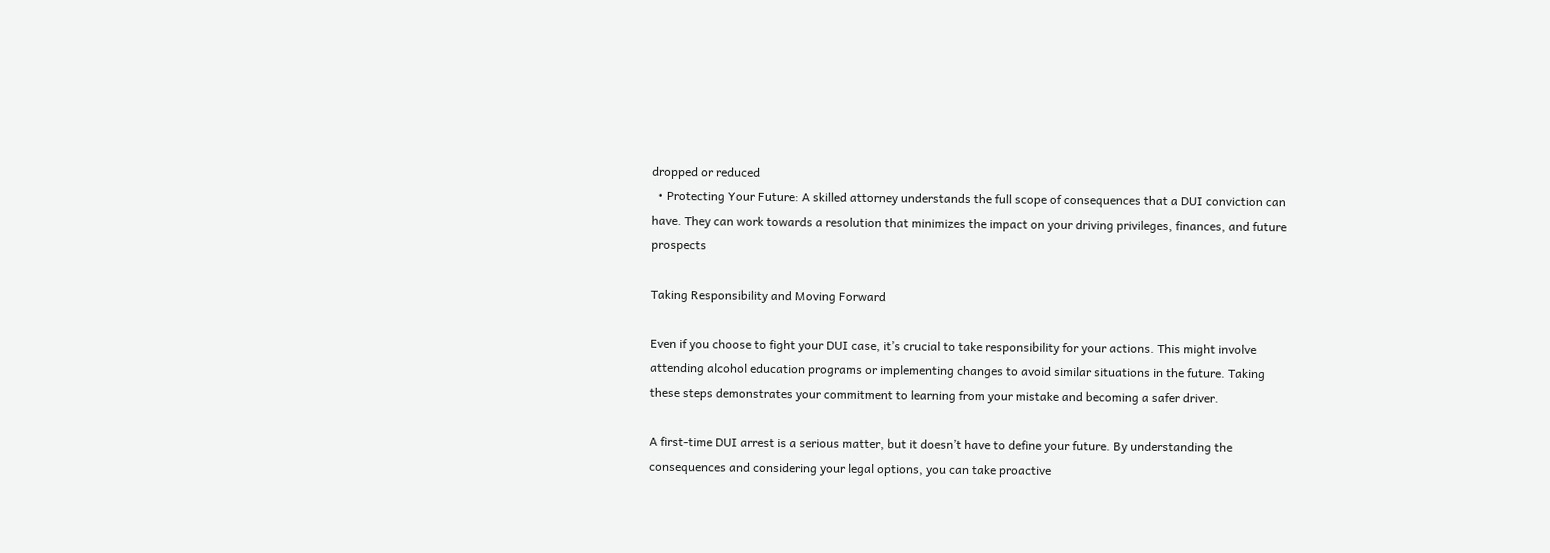dropped or reduced
  • Protecting Your Future: A skilled attorney understands the full scope of consequences that a DUI conviction can have. They can work towards a resolution that minimizes the impact on your driving privileges, finances, and future prospects

Taking Responsibility and Moving Forward

Even if you choose to fight your DUI case, it’s crucial to take responsibility for your actions. This might involve attending alcohol education programs or implementing changes to avoid similar situations in the future. Taking these steps demonstrates your commitment to learning from your mistake and becoming a safer driver.

A first-time DUI arrest is a serious matter, but it doesn’t have to define your future. By understanding the consequences and considering your legal options, you can take proactive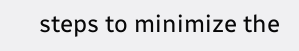steps to minimize the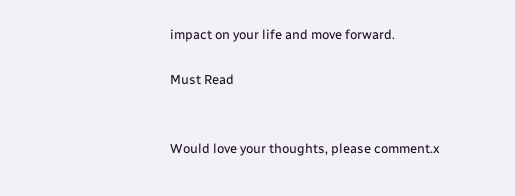impact on your life and move forward.

Must Read


Would love your thoughts, please comment.x